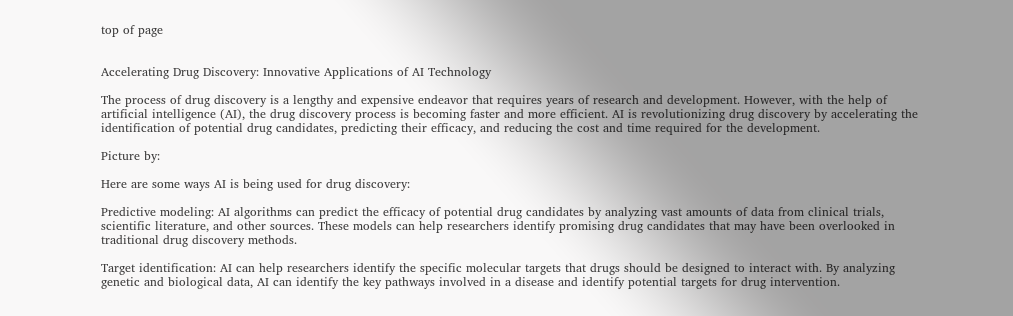top of page


Accelerating Drug Discovery: Innovative Applications of AI Technology

The process of drug discovery is a lengthy and expensive endeavor that requires years of research and development. However, with the help of artificial intelligence (AI), the drug discovery process is becoming faster and more efficient. AI is revolutionizing drug discovery by accelerating the identification of potential drug candidates, predicting their efficacy, and reducing the cost and time required for the development.

Picture by:

Here are some ways AI is being used for drug discovery:

Predictive modeling: AI algorithms can predict the efficacy of potential drug candidates by analyzing vast amounts of data from clinical trials, scientific literature, and other sources. These models can help researchers identify promising drug candidates that may have been overlooked in traditional drug discovery methods.

Target identification: AI can help researchers identify the specific molecular targets that drugs should be designed to interact with. By analyzing genetic and biological data, AI can identify the key pathways involved in a disease and identify potential targets for drug intervention.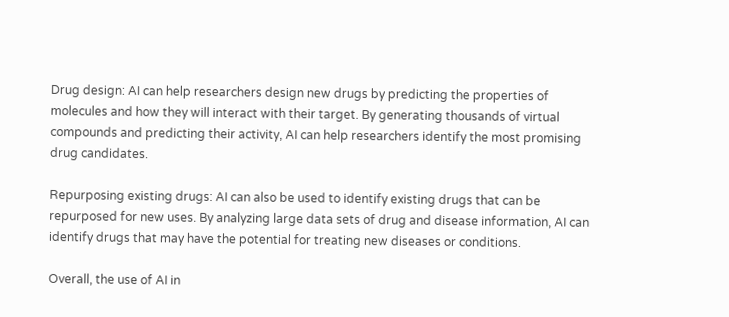Drug design: AI can help researchers design new drugs by predicting the properties of molecules and how they will interact with their target. By generating thousands of virtual compounds and predicting their activity, AI can help researchers identify the most promising drug candidates.

Repurposing existing drugs: AI can also be used to identify existing drugs that can be repurposed for new uses. By analyzing large data sets of drug and disease information, AI can identify drugs that may have the potential for treating new diseases or conditions.

Overall, the use of AI in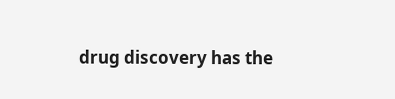drug discovery has the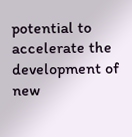potential to accelerate the development of new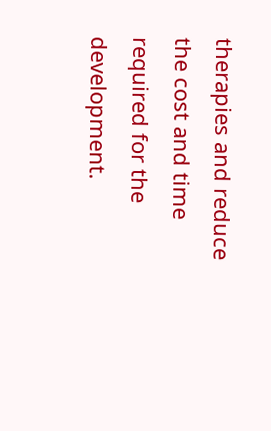therapies and reduce the cost and time required for the development.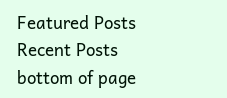Featured Posts
Recent Posts
bottom of page